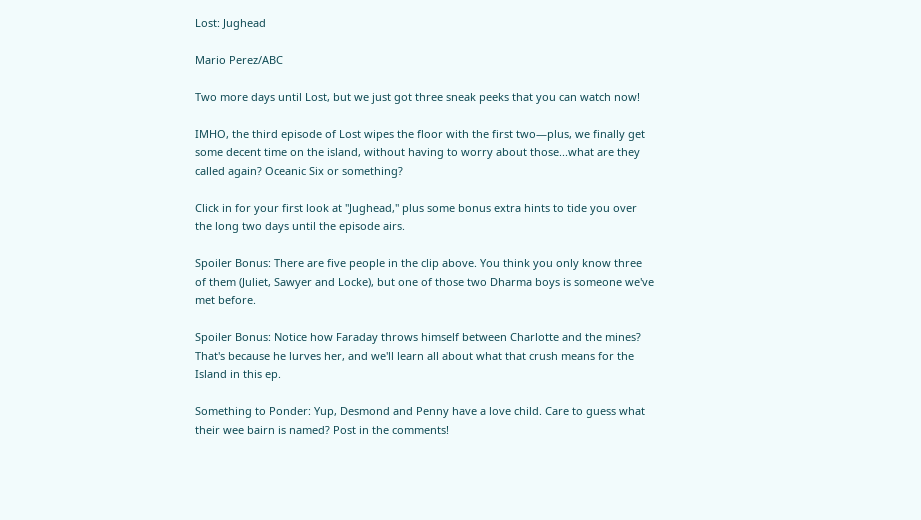Lost: Jughead

Mario Perez/ABC

Two more days until Lost, but we just got three sneak peeks that you can watch now!

IMHO, the third episode of Lost wipes the floor with the first two—plus, we finally get some decent time on the island, without having to worry about those...what are they called again? Oceanic Six or something?

Click in for your first look at "Jughead," plus some bonus extra hints to tide you over the long two days until the episode airs.

Spoiler Bonus: There are five people in the clip above. You think you only know three of them (Juliet, Sawyer and Locke), but one of those two Dharma boys is someone we've met before.

Spoiler Bonus: Notice how Faraday throws himself between Charlotte and the mines? That's because he lurves her, and we'll learn all about what that crush means for the Island in this ep.

Something to Ponder: Yup, Desmond and Penny have a love child. Care to guess what their wee bairn is named? Post in the comments!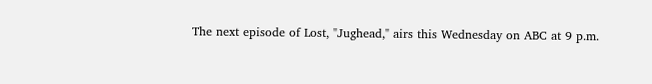The next episode of Lost, "Jughead," airs this Wednesday on ABC at 9 p.m.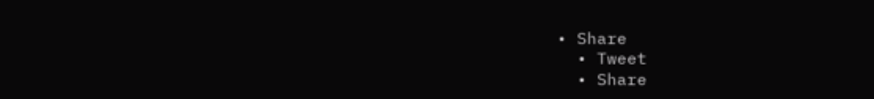• Share
  • Tweet
  • Share